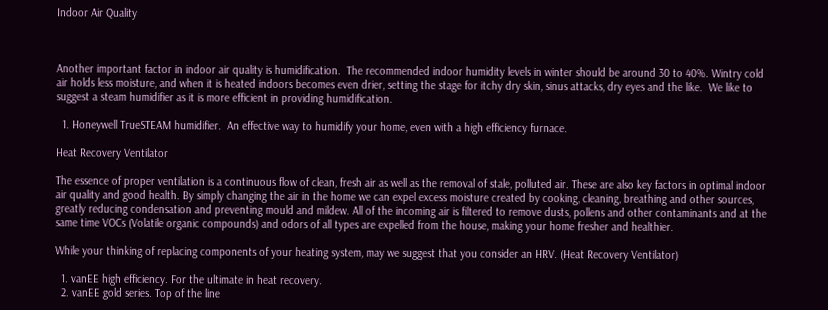Indoor Air Quality



Another important factor in indoor air quality is humidification.  The recommended indoor humidity levels in winter should be around 30 to 40%. Wintry cold air holds less moisture, and when it is heated indoors becomes even drier, setting the stage for itchy dry skin, sinus attacks, dry eyes and the like.  We like to suggest a steam humidifier as it is more efficient in providing humidification.

  1. Honeywell TrueSTEAM humidifier.  An effective way to humidify your home, even with a high efficiency furnace.

Heat Recovery Ventilator

The essence of proper ventilation is a continuous flow of clean, fresh air as well as the removal of stale, polluted air. These are also key factors in optimal indoor air quality and good health. By simply changing the air in the home we can expel excess moisture created by cooking, cleaning, breathing and other sources, greatly reducing condensation and preventing mould and mildew. All of the incoming air is filtered to remove dusts, pollens and other contaminants and at the same time VOCs (Volatile organic compounds) and odors of all types are expelled from the house, making your home fresher and healthier.

While your thinking of replacing components of your heating system, may we suggest that you consider an HRV. (Heat Recovery Ventilator)

  1. vanEE high efficiency. For the ultimate in heat recovery.
  2. vanEE gold series. Top of the line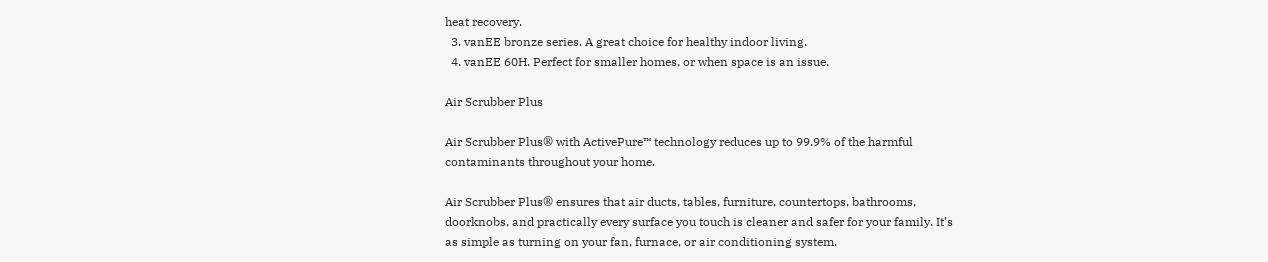heat recovery.
  3. vanEE bronze series. A great choice for healthy indoor living.
  4. vanEE 60H. Perfect for smaller homes, or when space is an issue.

Air Scrubber Plus

Air Scrubber Plus® with ActivePure™ technology reduces up to 99.9% of the harmful contaminants throughout your home.

Air Scrubber Plus® ensures that air ducts, tables, furniture, countertops, bathrooms, doorknobs, and practically every surface you touch is cleaner and safer for your family. It’s as simple as turning on your fan, furnace, or air conditioning system.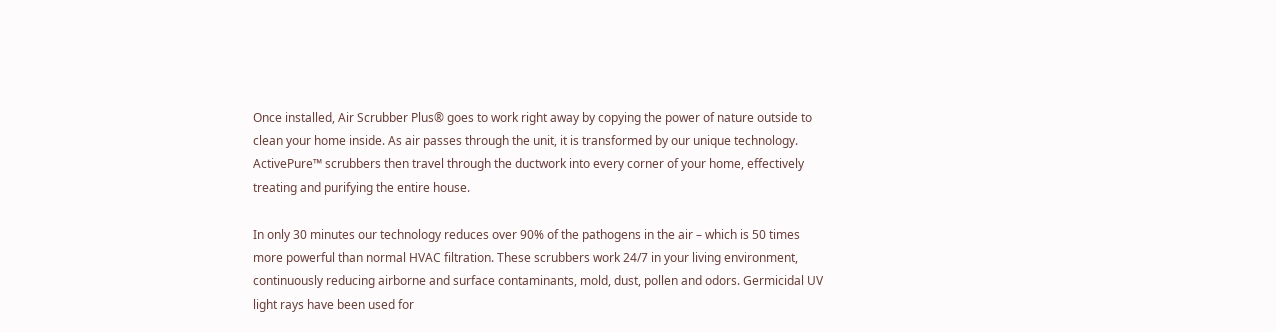Once installed, Air Scrubber Plus® goes to work right away by copying the power of nature outside to clean your home inside. As air passes through the unit, it is transformed by our unique technology. ActivePure™ scrubbers then travel through the ductwork into every corner of your home, effectively treating and purifying the entire house.

In only 30 minutes our technology reduces over 90% of the pathogens in the air – which is 50 times more powerful than normal HVAC filtration. These scrubbers work 24/7 in your living environment, continuously reducing airborne and surface contaminants, mold, dust, pollen and odors. Germicidal UV light rays have been used for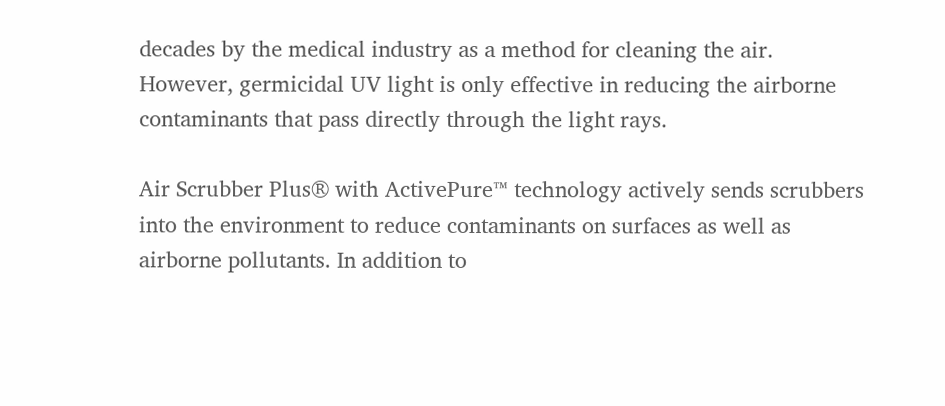decades by the medical industry as a method for cleaning the air. However, germicidal UV light is only effective in reducing the airborne contaminants that pass directly through the light rays.

Air Scrubber Plus® with ActivePure™ technology actively sends scrubbers into the environment to reduce contaminants on surfaces as well as airborne pollutants. In addition to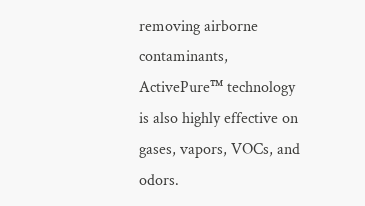removing airborne contaminants, ActivePure™ technology is also highly effective on gases, vapors, VOCs, and odors.